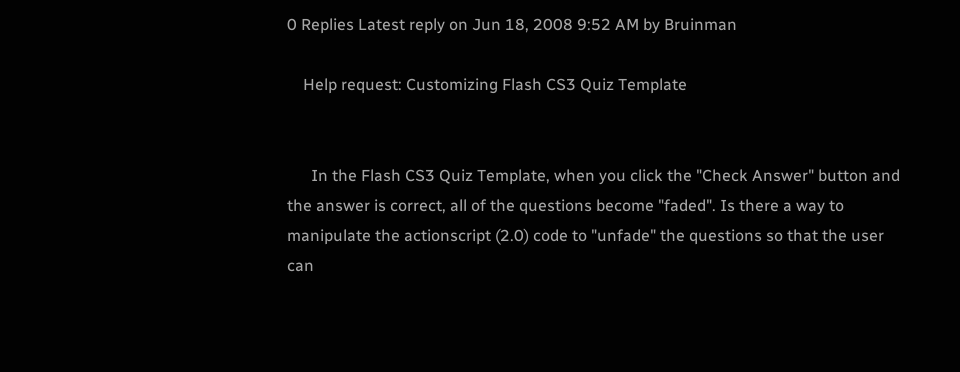0 Replies Latest reply on Jun 18, 2008 9:52 AM by Bruinman

    Help request: Customizing Flash CS3 Quiz Template


      In the Flash CS3 Quiz Template, when you click the "Check Answer" button and the answer is correct, all of the questions become "faded". Is there a way to manipulate the actionscript (2.0) code to "unfade" the questions so that the user can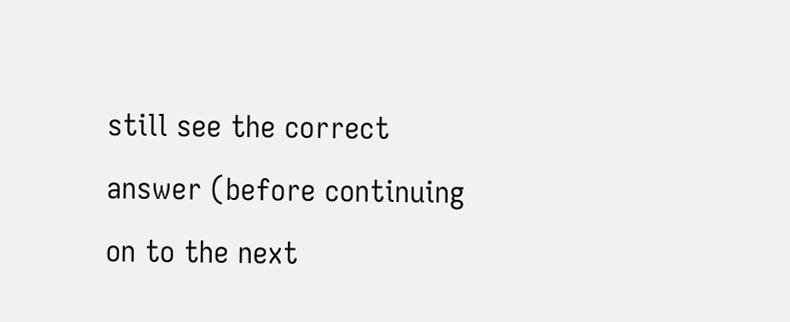still see the correct answer (before continuing on to the next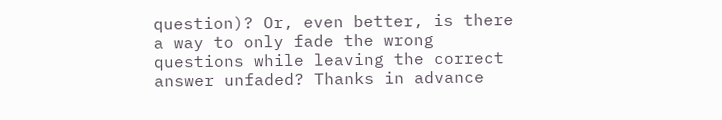question)? Or, even better, is there a way to only fade the wrong questions while leaving the correct answer unfaded? Thanks in advance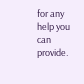for any help you can provide.